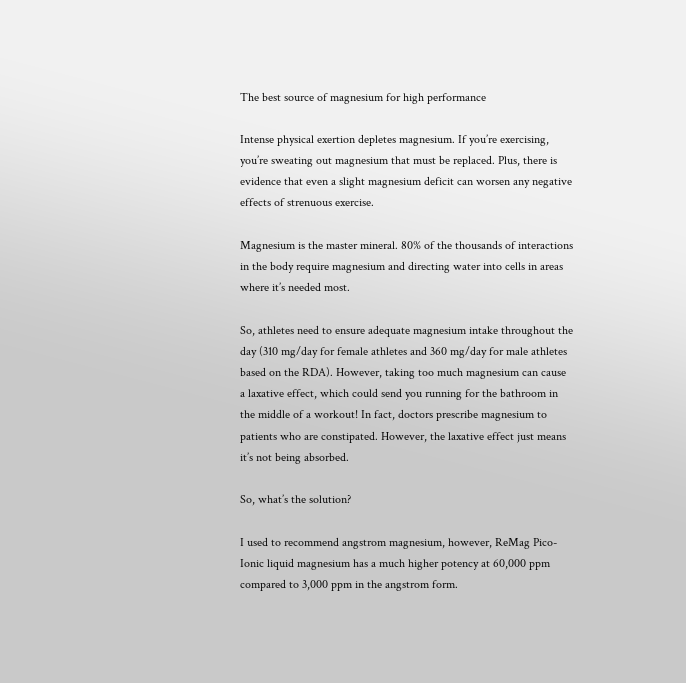The best source of magnesium for high performance

Intense physical exertion depletes magnesium. If you’re exercising, you’re sweating out magnesium that must be replaced. Plus, there is evidence that even a slight magnesium deficit can worsen any negative effects of strenuous exercise.

Magnesium is the master mineral. 80% of the thousands of interactions in the body require magnesium and directing water into cells in areas where it’s needed most.

So, athletes need to ensure adequate magnesium intake throughout the day (310 mg/day for female athletes and 360 mg/day for male athletes based on the RDA). However, taking too much magnesium can cause a laxative effect, which could send you running for the bathroom in the middle of a workout! In fact, doctors prescribe magnesium to patients who are constipated. However, the laxative effect just means it’s not being absorbed.

So, what’s the solution?

I used to recommend angstrom magnesium, however, ReMag Pico-Ionic liquid magnesium has a much higher potency at 60,000 ppm compared to 3,000 ppm in the angstrom form.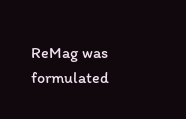ReMag was formulated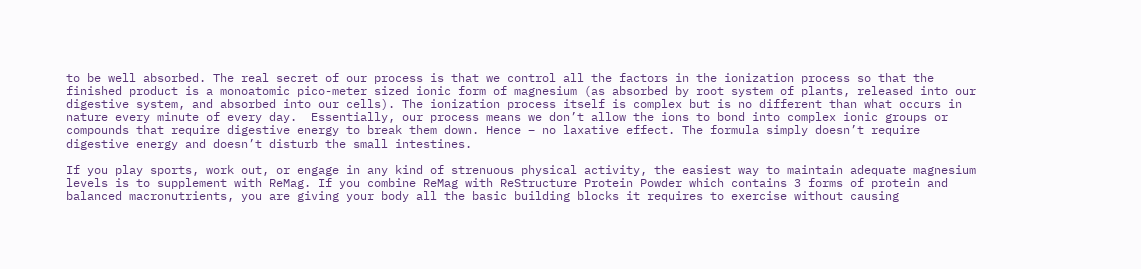to be well absorbed. The real secret of our process is that we control all the factors in the ionization process so that the finished product is a monoatomic pico-meter sized ionic form of magnesium (as absorbed by root system of plants, released into our digestive system, and absorbed into our cells). The ionization process itself is complex but is no different than what occurs in nature every minute of every day.  Essentially, our process means we don’t allow the ions to bond into complex ionic groups or compounds that require digestive energy to break them down. Hence – no laxative effect. The formula simply doesn’t require digestive energy and doesn’t disturb the small intestines.

If you play sports, work out, or engage in any kind of strenuous physical activity, the easiest way to maintain adequate magnesium levels is to supplement with ReMag. If you combine ReMag with ReStructure Protein Powder which contains 3 forms of protein and balanced macronutrients, you are giving your body all the basic building blocks it requires to exercise without causing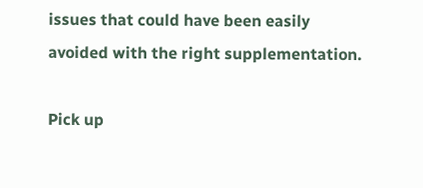issues that could have been easily avoided with the right supplementation.

Pick up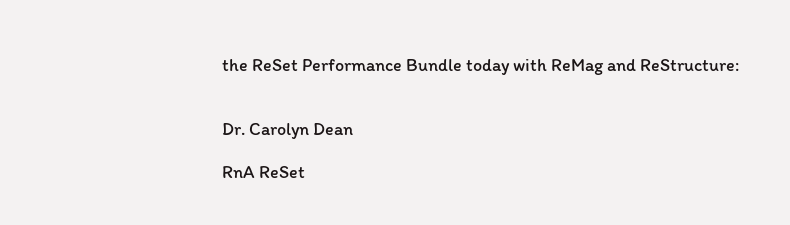the ReSet Performance Bundle today with ReMag and ReStructure:


Dr. Carolyn Dean

RnA ReSet